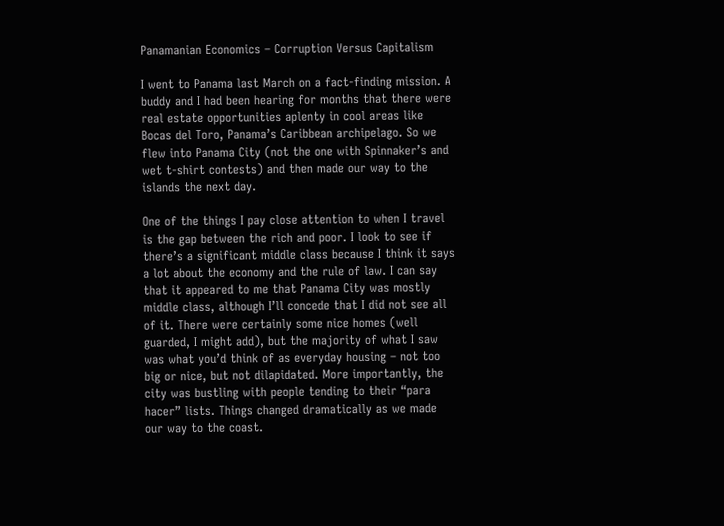Panamanian Economics – Corruption Versus Capitalism

I went to Panama last March on a fact-finding mission. A buddy and I had been hearing for months that there were real estate opportunities aplenty in cool areas like Bocas del Toro, Panama’s Caribbean archipelago. So we flew into Panama City (not the one with Spinnaker’s and wet t-shirt contests) and then made our way to the islands the next day.

One of the things I pay close attention to when I travel is the gap between the rich and poor. I look to see if there’s a significant middle class because I think it says a lot about the economy and the rule of law. I can say that it appeared to me that Panama City was mostly middle class, although I’ll concede that I did not see all of it. There were certainly some nice homes (well guarded, I might add), but the majority of what I saw was what you’d think of as everyday housing – not too big or nice, but not dilapidated. More importantly, the city was bustling with people tending to their “para hacer” lists. Things changed dramatically as we made our way to the coast.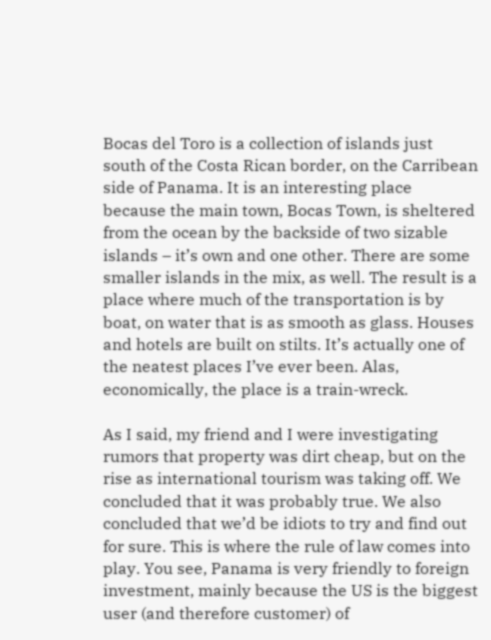Bocas del Toro is a collection of islands just south of the Costa Rican border, on the Carribean side of Panama. It is an interesting place because the main town, Bocas Town, is sheltered from the ocean by the backside of two sizable islands – it’s own and one other. There are some smaller islands in the mix, as well. The result is a place where much of the transportation is by boat, on water that is as smooth as glass. Houses and hotels are built on stilts. It’s actually one of the neatest places I’ve ever been. Alas, economically, the place is a train-wreck.

As I said, my friend and I were investigating rumors that property was dirt cheap, but on the rise as international tourism was taking off. We concluded that it was probably true. We also concluded that we’d be idiots to try and find out for sure. This is where the rule of law comes into play. You see, Panama is very friendly to foreign investment, mainly because the US is the biggest user (and therefore customer) of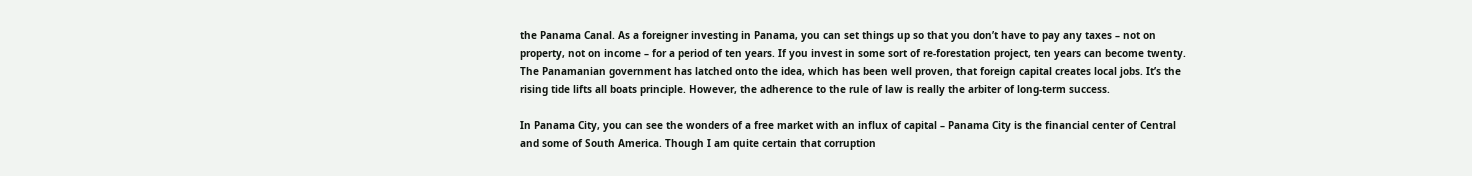the Panama Canal. As a foreigner investing in Panama, you can set things up so that you don’t have to pay any taxes – not on property, not on income – for a period of ten years. If you invest in some sort of re-forestation project, ten years can become twenty. The Panamanian government has latched onto the idea, which has been well proven, that foreign capital creates local jobs. It’s the rising tide lifts all boats principle. However, the adherence to the rule of law is really the arbiter of long-term success.

In Panama City, you can see the wonders of a free market with an influx of capital – Panama City is the financial center of Central and some of South America. Though I am quite certain that corruption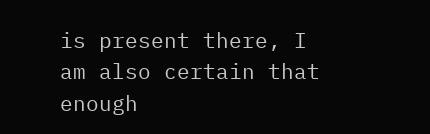is present there, I am also certain that enough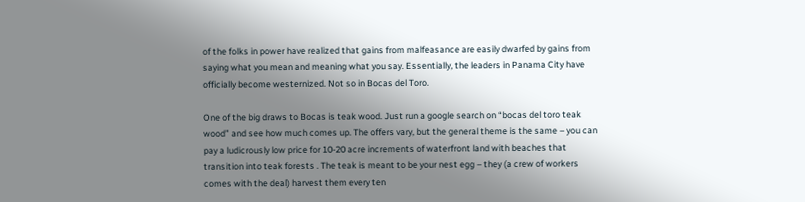of the folks in power have realized that gains from malfeasance are easily dwarfed by gains from saying what you mean and meaning what you say. Essentially, the leaders in Panama City have officially become westernized. Not so in Bocas del Toro.

One of the big draws to Bocas is teak wood. Just run a google search on “bocas del toro teak wood” and see how much comes up. The offers vary, but the general theme is the same – you can pay a ludicrously low price for 10-20 acre increments of waterfront land with beaches that transition into teak forests . The teak is meant to be your nest egg – they (a crew of workers comes with the deal) harvest them every ten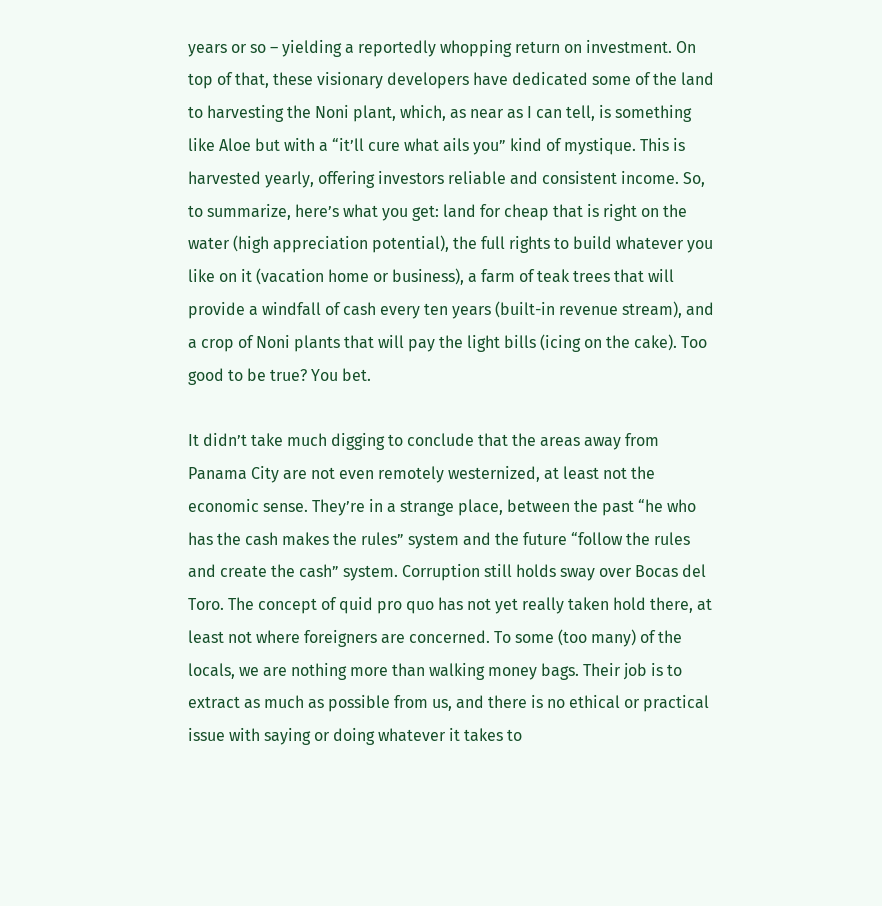years or so – yielding a reportedly whopping return on investment. On top of that, these visionary developers have dedicated some of the land to harvesting the Noni plant, which, as near as I can tell, is something like Aloe but with a “it’ll cure what ails you” kind of mystique. This is harvested yearly, offering investors reliable and consistent income. So, to summarize, here’s what you get: land for cheap that is right on the water (high appreciation potential), the full rights to build whatever you like on it (vacation home or business), a farm of teak trees that will provide a windfall of cash every ten years (built-in revenue stream), and a crop of Noni plants that will pay the light bills (icing on the cake). Too good to be true? You bet.

It didn’t take much digging to conclude that the areas away from Panama City are not even remotely westernized, at least not the economic sense. They’re in a strange place, between the past “he who has the cash makes the rules” system and the future “follow the rules and create the cash” system. Corruption still holds sway over Bocas del Toro. The concept of quid pro quo has not yet really taken hold there, at least not where foreigners are concerned. To some (too many) of the locals, we are nothing more than walking money bags. Their job is to extract as much as possible from us, and there is no ethical or practical issue with saying or doing whatever it takes to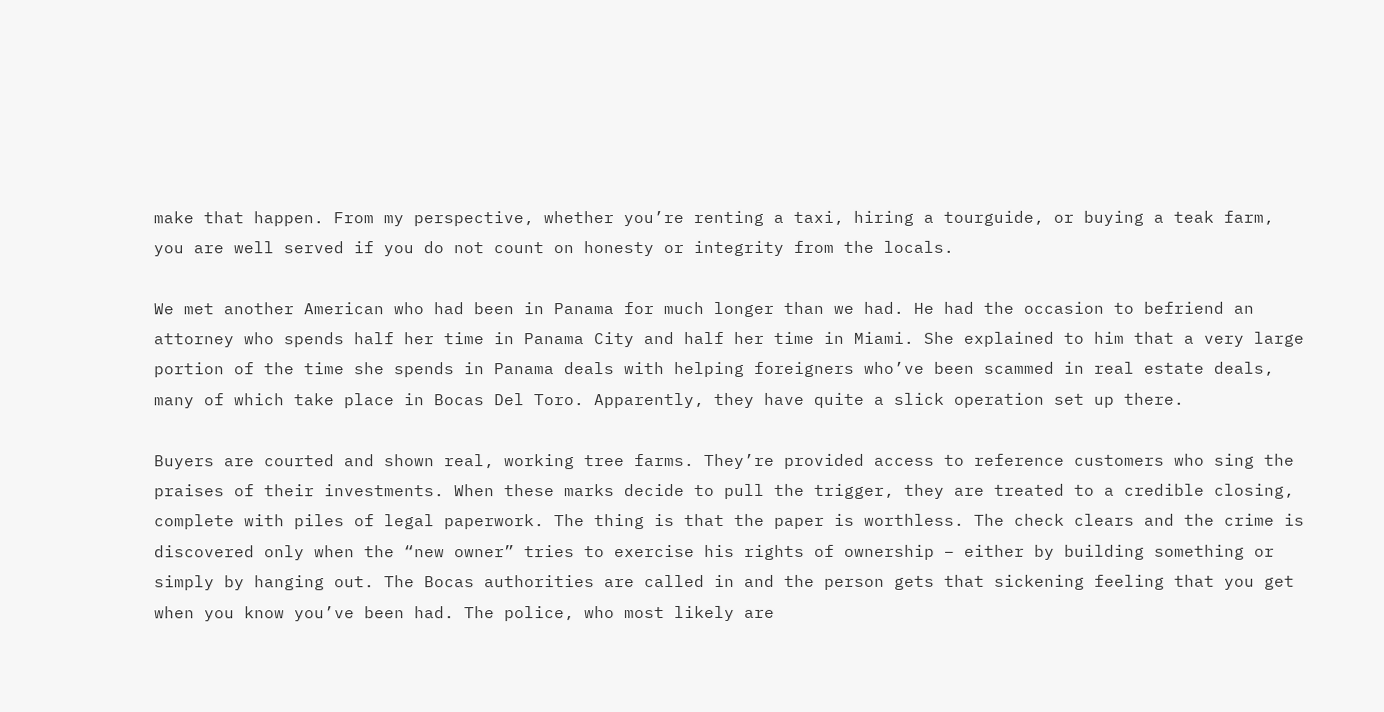make that happen. From my perspective, whether you’re renting a taxi, hiring a tourguide, or buying a teak farm, you are well served if you do not count on honesty or integrity from the locals.

We met another American who had been in Panama for much longer than we had. He had the occasion to befriend an attorney who spends half her time in Panama City and half her time in Miami. She explained to him that a very large portion of the time she spends in Panama deals with helping foreigners who’ve been scammed in real estate deals, many of which take place in Bocas Del Toro. Apparently, they have quite a slick operation set up there.

Buyers are courted and shown real, working tree farms. They’re provided access to reference customers who sing the praises of their investments. When these marks decide to pull the trigger, they are treated to a credible closing, complete with piles of legal paperwork. The thing is that the paper is worthless. The check clears and the crime is discovered only when the “new owner” tries to exercise his rights of ownership – either by building something or simply by hanging out. The Bocas authorities are called in and the person gets that sickening feeling that you get when you know you’ve been had. The police, who most likely are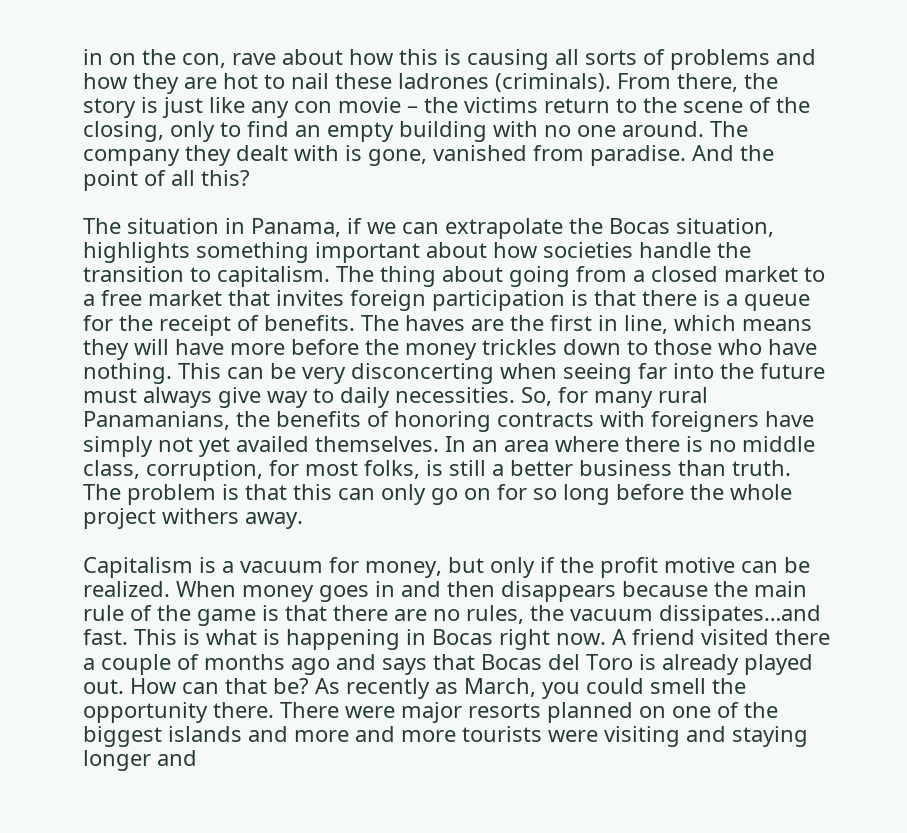in on the con, rave about how this is causing all sorts of problems and how they are hot to nail these ladrones (criminals). From there, the story is just like any con movie – the victims return to the scene of the closing, only to find an empty building with no one around. The company they dealt with is gone, vanished from paradise. And the point of all this?

The situation in Panama, if we can extrapolate the Bocas situation, highlights something important about how societies handle the transition to capitalism. The thing about going from a closed market to a free market that invites foreign participation is that there is a queue for the receipt of benefits. The haves are the first in line, which means they will have more before the money trickles down to those who have nothing. This can be very disconcerting when seeing far into the future must always give way to daily necessities. So, for many rural Panamanians, the benefits of honoring contracts with foreigners have simply not yet availed themselves. In an area where there is no middle class, corruption, for most folks, is still a better business than truth. The problem is that this can only go on for so long before the whole project withers away.

Capitalism is a vacuum for money, but only if the profit motive can be realized. When money goes in and then disappears because the main rule of the game is that there are no rules, the vacuum dissipates…and fast. This is what is happening in Bocas right now. A friend visited there a couple of months ago and says that Bocas del Toro is already played out. How can that be? As recently as March, you could smell the opportunity there. There were major resorts planned on one of the biggest islands and more and more tourists were visiting and staying longer and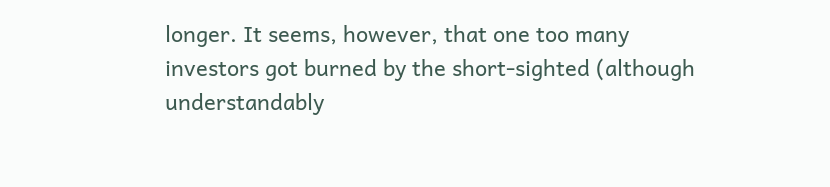longer. It seems, however, that one too many investors got burned by the short-sighted (although understandably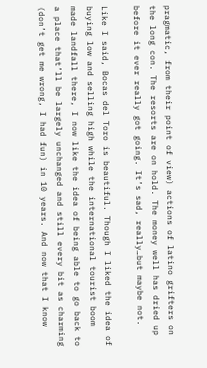pragmatic, from their point of view) actions of latino grifters on the long con. The resorts are on hold. The money well has dried up before it ever really got going. It’s sad, really…but maybe not.

Like I said, Bocas del Toro is beautiful. Though I liked the idea of buying low and selling high while the international tourist boom made landfall there, I now like the idea of being able to go back to a place that’ll be largely unchanged and still every bit as charming (don’t get me wrong, I had fun) in 10 years. And now that I know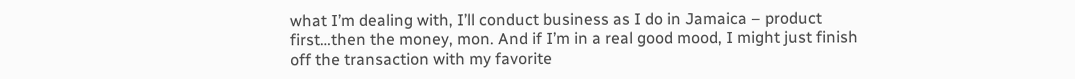what I’m dealing with, I’ll conduct business as I do in Jamaica – product first…then the money, mon. And if I’m in a real good mood, I might just finish off the transaction with my favorite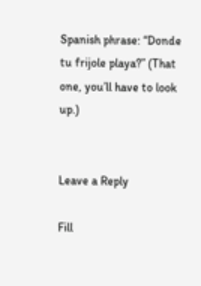Spanish phrase: “Donde tu frijole playa?” (That one, you’ll have to look up.)


Leave a Reply

Fill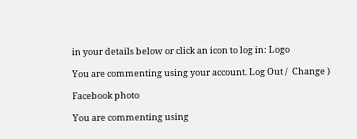in your details below or click an icon to log in: Logo

You are commenting using your account. Log Out /  Change )

Facebook photo

You are commenting using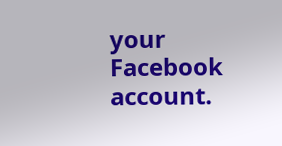your Facebook account.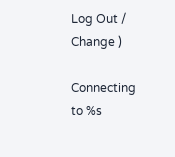Log Out /  Change )

Connecting to %s